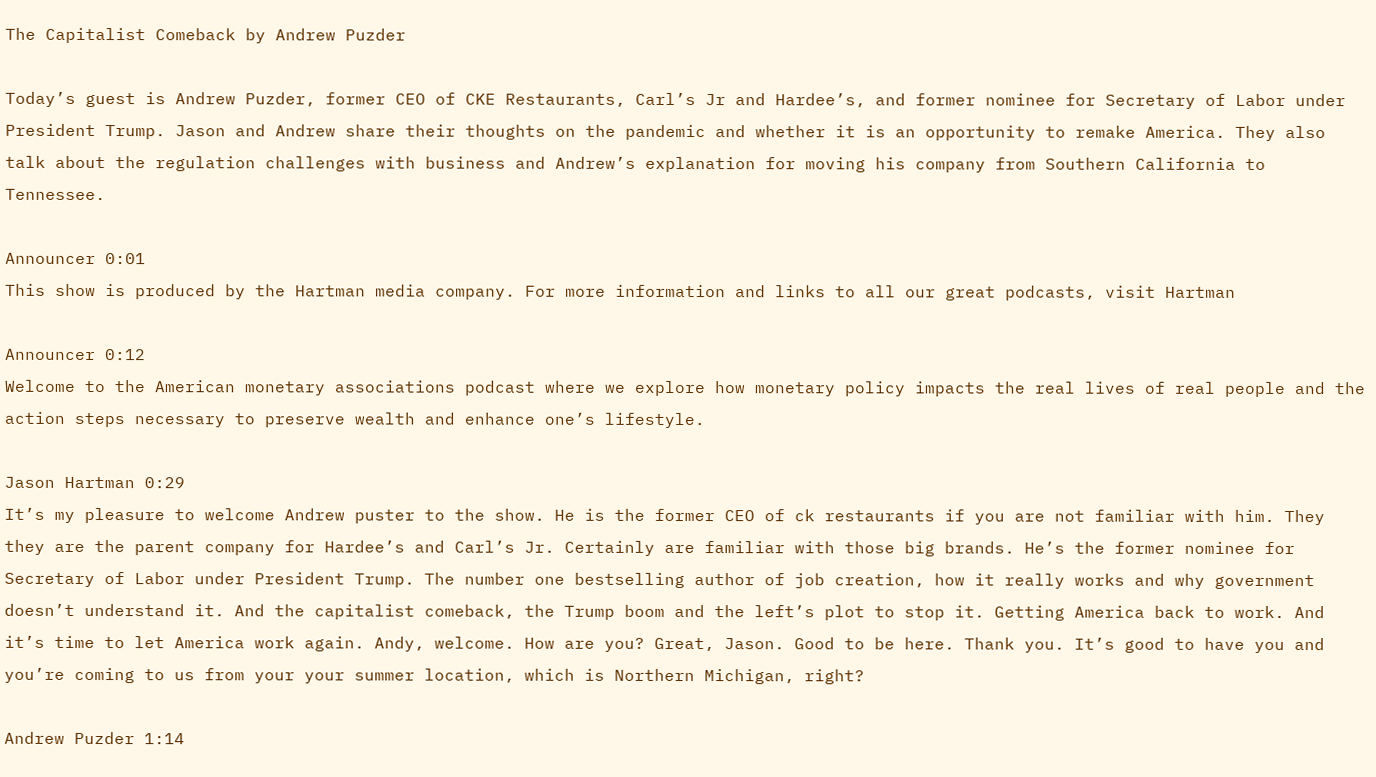The Capitalist Comeback by Andrew Puzder

Today’s guest is Andrew Puzder, former CEO of CKE Restaurants, Carl’s Jr and Hardee’s, and former nominee for Secretary of Labor under President Trump. Jason and Andrew share their thoughts on the pandemic and whether it is an opportunity to remake America. They also talk about the regulation challenges with business and Andrew’s explanation for moving his company from Southern California to Tennessee.

Announcer 0:01
This show is produced by the Hartman media company. For more information and links to all our great podcasts, visit Hartman

Announcer 0:12
Welcome to the American monetary associations podcast where we explore how monetary policy impacts the real lives of real people and the action steps necessary to preserve wealth and enhance one’s lifestyle.

Jason Hartman 0:29
It’s my pleasure to welcome Andrew puster to the show. He is the former CEO of ck restaurants if you are not familiar with him. They they are the parent company for Hardee’s and Carl’s Jr. Certainly are familiar with those big brands. He’s the former nominee for Secretary of Labor under President Trump. The number one bestselling author of job creation, how it really works and why government doesn’t understand it. And the capitalist comeback, the Trump boom and the left’s plot to stop it. Getting America back to work. And it’s time to let America work again. Andy, welcome. How are you? Great, Jason. Good to be here. Thank you. It’s good to have you and you’re coming to us from your your summer location, which is Northern Michigan, right?

Andrew Puzder 1:14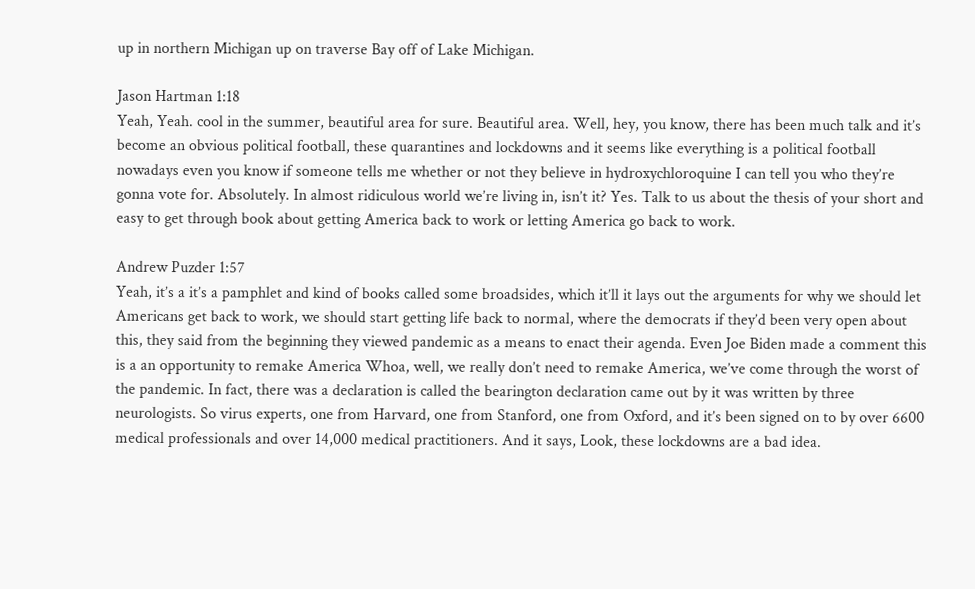up in northern Michigan up on traverse Bay off of Lake Michigan.

Jason Hartman 1:18
Yeah, Yeah. cool in the summer, beautiful area for sure. Beautiful area. Well, hey, you know, there has been much talk and it’s become an obvious political football, these quarantines and lockdowns and it seems like everything is a political football nowadays even you know if someone tells me whether or not they believe in hydroxychloroquine I can tell you who they’re gonna vote for. Absolutely. In almost ridiculous world we’re living in, isn’t it? Yes. Talk to us about the thesis of your short and easy to get through book about getting America back to work or letting America go back to work.

Andrew Puzder 1:57
Yeah, it’s a it’s a pamphlet and kind of books called some broadsides, which it’ll it lays out the arguments for why we should let Americans get back to work, we should start getting life back to normal, where the democrats if they’d been very open about this, they said from the beginning they viewed pandemic as a means to enact their agenda. Even Joe Biden made a comment this is a an opportunity to remake America Whoa, well, we really don’t need to remake America, we’ve come through the worst of the pandemic. In fact, there was a declaration is called the bearington declaration came out by it was written by three neurologists. So virus experts, one from Harvard, one from Stanford, one from Oxford, and it’s been signed on to by over 6600 medical professionals and over 14,000 medical practitioners. And it says, Look, these lockdowns are a bad idea.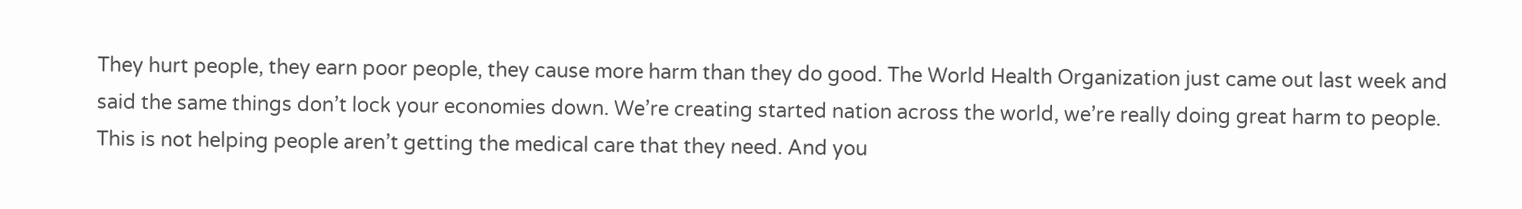They hurt people, they earn poor people, they cause more harm than they do good. The World Health Organization just came out last week and said the same things don’t lock your economies down. We’re creating started nation across the world, we’re really doing great harm to people. This is not helping people aren’t getting the medical care that they need. And you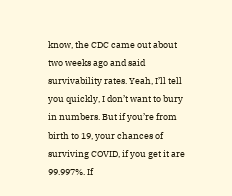know, the CDC came out about two weeks ago and said survivability rates. Yeah, I’ll tell you quickly, I don’t want to bury in numbers. But if you’re from birth to 19, your chances of surviving COVID, if you get it are 99.997%. If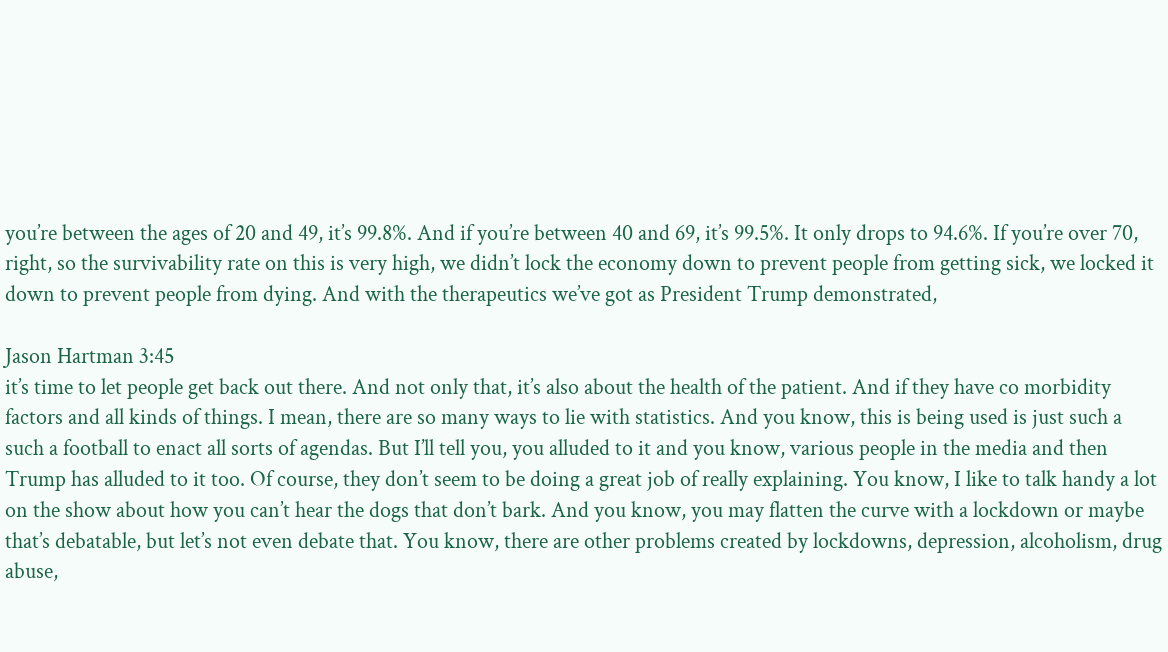you’re between the ages of 20 and 49, it’s 99.8%. And if you’re between 40 and 69, it’s 99.5%. It only drops to 94.6%. If you’re over 70, right, so the survivability rate on this is very high, we didn’t lock the economy down to prevent people from getting sick, we locked it down to prevent people from dying. And with the therapeutics we’ve got as President Trump demonstrated,

Jason Hartman 3:45
it’s time to let people get back out there. And not only that, it’s also about the health of the patient. And if they have co morbidity factors and all kinds of things. I mean, there are so many ways to lie with statistics. And you know, this is being used is just such a such a football to enact all sorts of agendas. But I’ll tell you, you alluded to it and you know, various people in the media and then Trump has alluded to it too. Of course, they don’t seem to be doing a great job of really explaining. You know, I like to talk handy a lot on the show about how you can’t hear the dogs that don’t bark. And you know, you may flatten the curve with a lockdown or maybe that’s debatable, but let’s not even debate that. You know, there are other problems created by lockdowns, depression, alcoholism, drug abuse,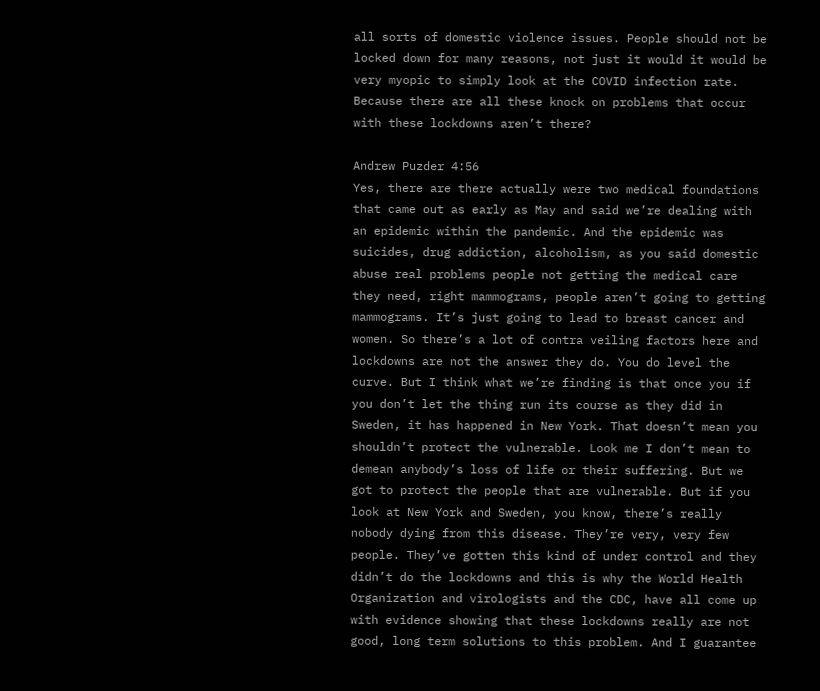all sorts of domestic violence issues. People should not be locked down for many reasons, not just it would it would be very myopic to simply look at the COVID infection rate. Because there are all these knock on problems that occur with these lockdowns aren’t there?

Andrew Puzder 4:56
Yes, there are there actually were two medical foundations that came out as early as May and said we’re dealing with an epidemic within the pandemic. And the epidemic was suicides, drug addiction, alcoholism, as you said domestic abuse real problems people not getting the medical care they need, right mammograms, people aren’t going to getting mammograms. It’s just going to lead to breast cancer and women. So there’s a lot of contra veiling factors here and lockdowns are not the answer they do. You do level the curve. But I think what we’re finding is that once you if you don’t let the thing run its course as they did in Sweden, it has happened in New York. That doesn’t mean you shouldn’t protect the vulnerable. Look me I don’t mean to demean anybody’s loss of life or their suffering. But we got to protect the people that are vulnerable. But if you look at New York and Sweden, you know, there’s really nobody dying from this disease. They’re very, very few people. They’ve gotten this kind of under control and they didn’t do the lockdowns and this is why the World Health Organization and virologists and the CDC, have all come up with evidence showing that these lockdowns really are not good, long term solutions to this problem. And I guarantee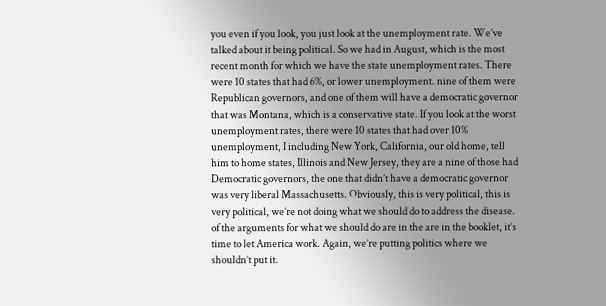you even if you look, you just look at the unemployment rate. We’ve talked about it being political. So we had in August, which is the most recent month for which we have the state unemployment rates. There were 10 states that had 6%, or lower unemployment. nine of them were Republican governors, and one of them will have a democratic governor that was Montana, which is a conservative state. If you look at the worst unemployment rates, there were 10 states that had over 10% unemployment, I including New York, California, our old home, tell him to home states, Illinois and New Jersey, they are a nine of those had Democratic governors, the one that didn’t have a democratic governor was very liberal Massachusetts. Obviously, this is very political, this is very political, we’re not doing what we should do to address the disease. of the arguments for what we should do are in the are in the booklet, it’s time to let America work. Again, we’re putting politics where we shouldn’t put it.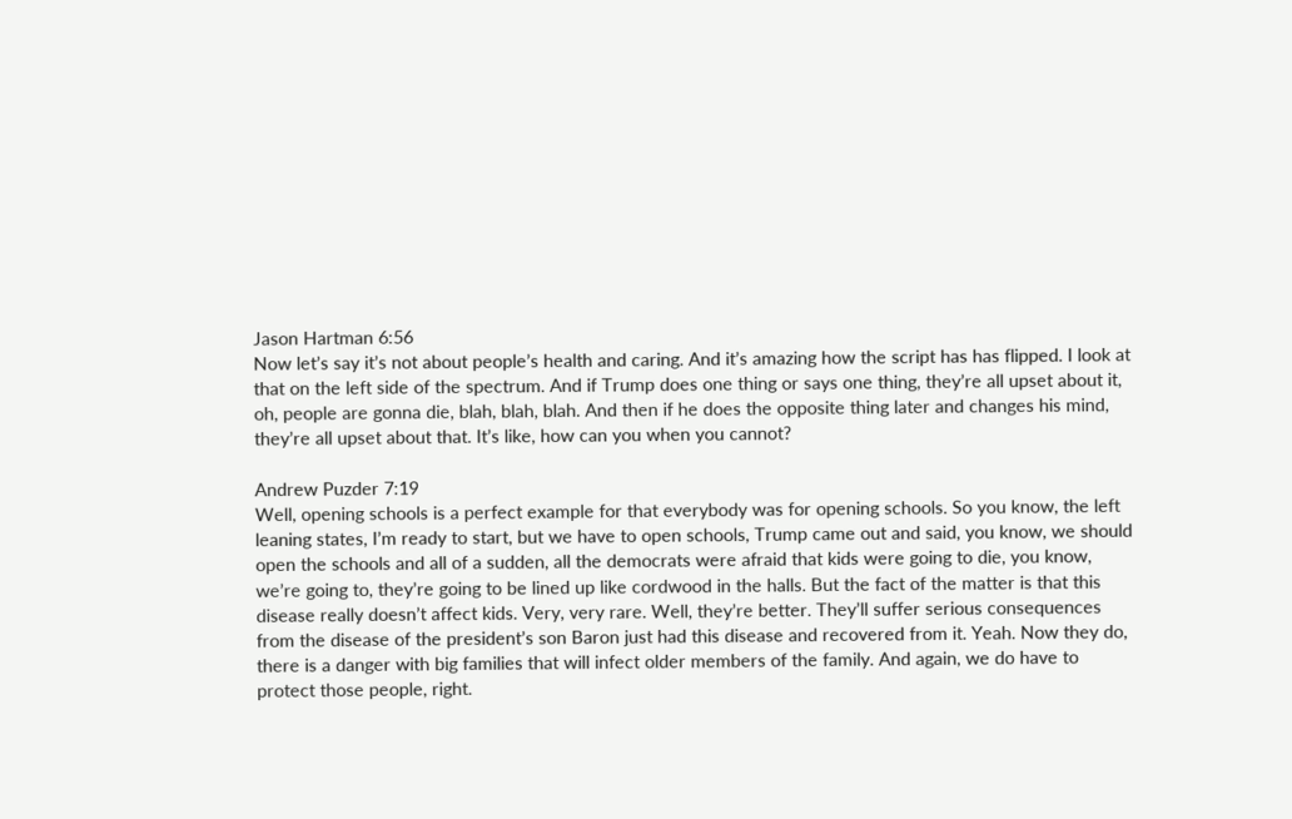Jason Hartman 6:56
Now let’s say it’s not about people’s health and caring. And it’s amazing how the script has has flipped. I look at that on the left side of the spectrum. And if Trump does one thing or says one thing, they’re all upset about it, oh, people are gonna die, blah, blah, blah. And then if he does the opposite thing later and changes his mind, they’re all upset about that. It’s like, how can you when you cannot?

Andrew Puzder 7:19
Well, opening schools is a perfect example for that everybody was for opening schools. So you know, the left leaning states, I’m ready to start, but we have to open schools, Trump came out and said, you know, we should open the schools and all of a sudden, all the democrats were afraid that kids were going to die, you know, we’re going to, they’re going to be lined up like cordwood in the halls. But the fact of the matter is that this disease really doesn’t affect kids. Very, very rare. Well, they’re better. They’ll suffer serious consequences from the disease of the president’s son Baron just had this disease and recovered from it. Yeah. Now they do, there is a danger with big families that will infect older members of the family. And again, we do have to protect those people, right.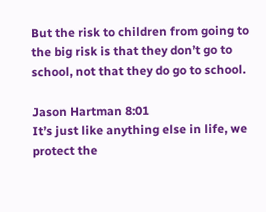But the risk to children from going to the big risk is that they don’t go to school, not that they do go to school.

Jason Hartman 8:01
It’s just like anything else in life, we protect the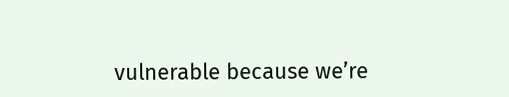vulnerable because we’re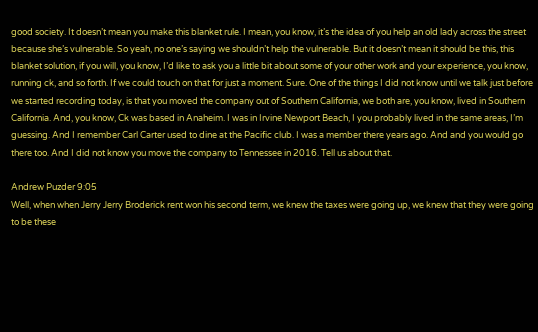good society. It doesn’t mean you make this blanket rule. I mean, you know, it’s the idea of you help an old lady across the street because she’s vulnerable. So yeah, no one’s saying we shouldn’t help the vulnerable. But it doesn’t mean it should be this, this blanket solution, if you will, you know, I’d like to ask you a little bit about some of your other work and your experience, you know, running ck, and so forth. If we could touch on that for just a moment. Sure. One of the things I did not know until we talk just before we started recording today, is that you moved the company out of Southern California, we both are, you know, lived in Southern California. And, you know, Ck was based in Anaheim. I was in Irvine Newport Beach, I you probably lived in the same areas, I’m guessing. And I remember Carl Carter used to dine at the Pacific club. I was a member there years ago. And and you would go there too. And I did not know you move the company to Tennessee in 2016. Tell us about that.

Andrew Puzder 9:05
Well, when when Jerry Jerry Broderick rent won his second term, we knew the taxes were going up, we knew that they were going to be these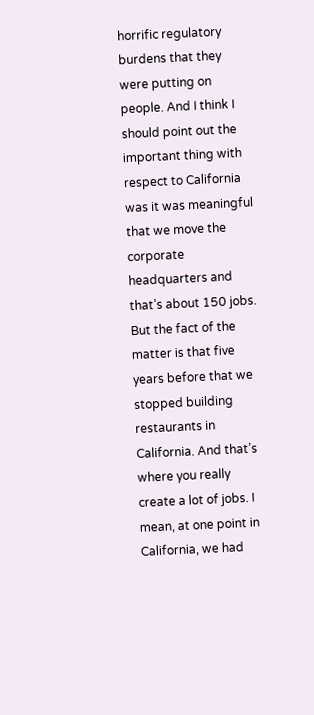horrific regulatory burdens that they were putting on people. And I think I should point out the important thing with respect to California was it was meaningful that we move the corporate headquarters and that’s about 150 jobs. But the fact of the matter is that five years before that we stopped building restaurants in California. And that’s where you really create a lot of jobs. I mean, at one point in California, we had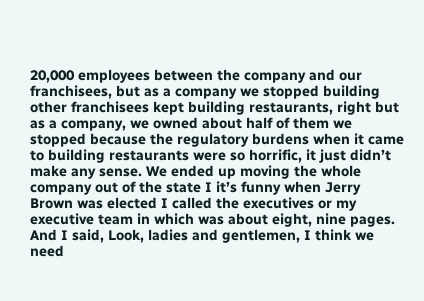20,000 employees between the company and our franchisees, but as a company we stopped building other franchisees kept building restaurants, right but as a company, we owned about half of them we stopped because the regulatory burdens when it came to building restaurants were so horrific, it just didn’t make any sense. We ended up moving the whole company out of the state I it’s funny when Jerry Brown was elected I called the executives or my executive team in which was about eight, nine pages. And I said, Look, ladies and gentlemen, I think we need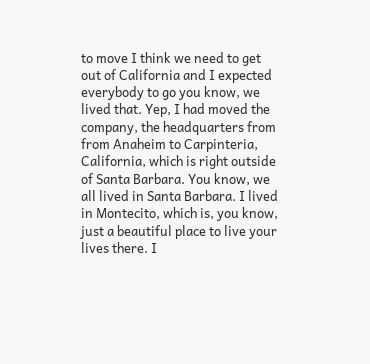to move I think we need to get out of California and I expected everybody to go you know, we lived that. Yep, I had moved the company, the headquarters from from Anaheim to Carpinteria, California, which is right outside of Santa Barbara. You know, we all lived in Santa Barbara. I lived in Montecito, which is, you know, just a beautiful place to live your lives there. I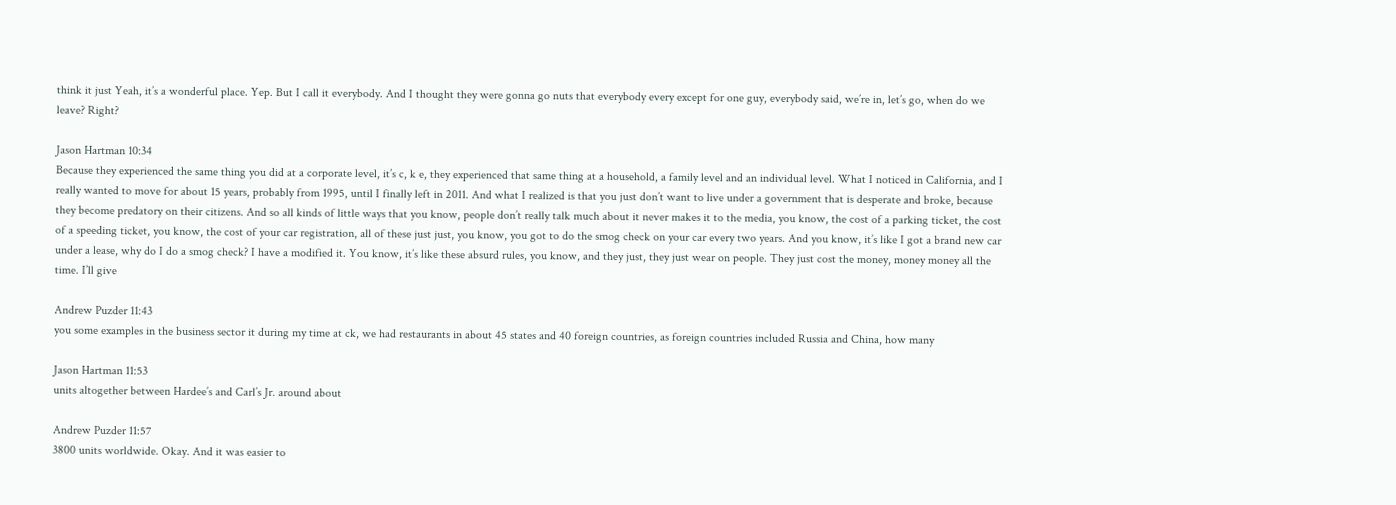think it just Yeah, it’s a wonderful place. Yep. But I call it everybody. And I thought they were gonna go nuts that everybody every except for one guy, everybody said, we’re in, let’s go, when do we leave? Right?

Jason Hartman 10:34
Because they experienced the same thing you did at a corporate level, it’s c, k e, they experienced that same thing at a household, a family level and an individual level. What I noticed in California, and I really wanted to move for about 15 years, probably from 1995, until I finally left in 2011. And what I realized is that you just don’t want to live under a government that is desperate and broke, because they become predatory on their citizens. And so all kinds of little ways that you know, people don’t really talk much about it never makes it to the media, you know, the cost of a parking ticket, the cost of a speeding ticket, you know, the cost of your car registration, all of these just just, you know, you got to do the smog check on your car every two years. And you know, it’s like I got a brand new car under a lease, why do I do a smog check? I have a modified it. You know, it’s like these absurd rules, you know, and they just, they just wear on people. They just cost the money, money money all the time. I’ll give

Andrew Puzder 11:43
you some examples in the business sector it during my time at ck, we had restaurants in about 45 states and 40 foreign countries, as foreign countries included Russia and China, how many

Jason Hartman 11:53
units altogether between Hardee’s and Carl’s Jr. around about

Andrew Puzder 11:57
3800 units worldwide. Okay. And it was easier to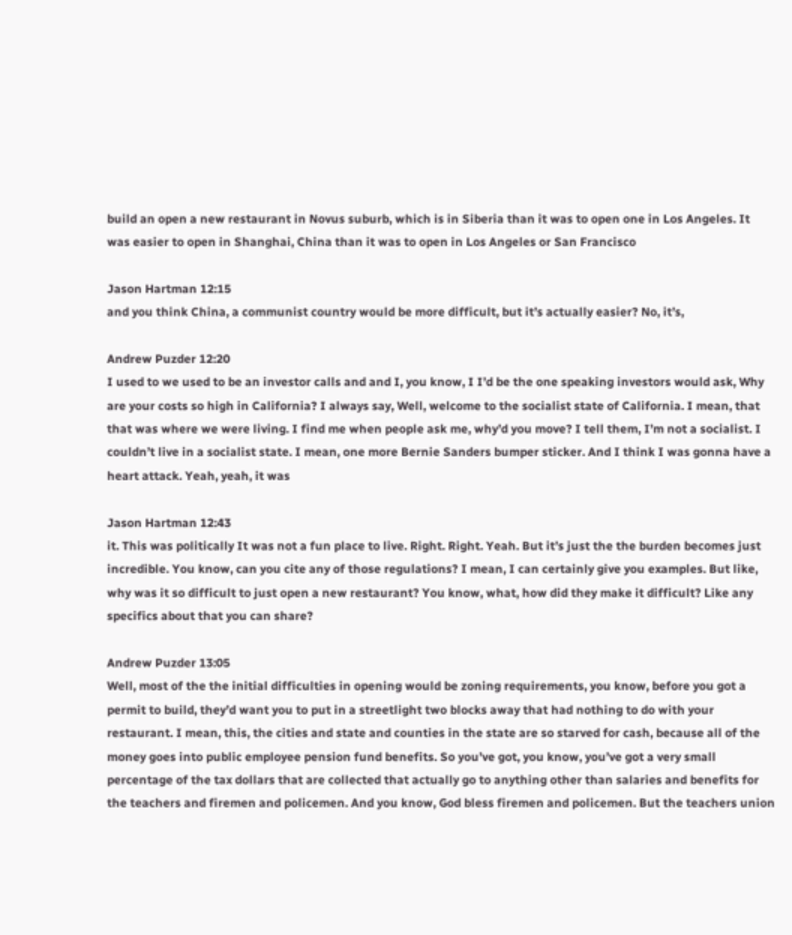build an open a new restaurant in Novus suburb, which is in Siberia than it was to open one in Los Angeles. It was easier to open in Shanghai, China than it was to open in Los Angeles or San Francisco

Jason Hartman 12:15
and you think China, a communist country would be more difficult, but it’s actually easier? No, it’s,

Andrew Puzder 12:20
I used to we used to be an investor calls and and I, you know, I I’d be the one speaking investors would ask, Why are your costs so high in California? I always say, Well, welcome to the socialist state of California. I mean, that that was where we were living. I find me when people ask me, why’d you move? I tell them, I’m not a socialist. I couldn’t live in a socialist state. I mean, one more Bernie Sanders bumper sticker. And I think I was gonna have a heart attack. Yeah, yeah, it was

Jason Hartman 12:43
it. This was politically It was not a fun place to live. Right. Right. Yeah. But it’s just the the burden becomes just incredible. You know, can you cite any of those regulations? I mean, I can certainly give you examples. But like, why was it so difficult to just open a new restaurant? You know, what, how did they make it difficult? Like any specifics about that you can share?

Andrew Puzder 13:05
Well, most of the the initial difficulties in opening would be zoning requirements, you know, before you got a permit to build, they’d want you to put in a streetlight two blocks away that had nothing to do with your restaurant. I mean, this, the cities and state and counties in the state are so starved for cash, because all of the money goes into public employee pension fund benefits. So you’ve got, you know, you’ve got a very small percentage of the tax dollars that are collected that actually go to anything other than salaries and benefits for the teachers and firemen and policemen. And you know, God bless firemen and policemen. But the teachers union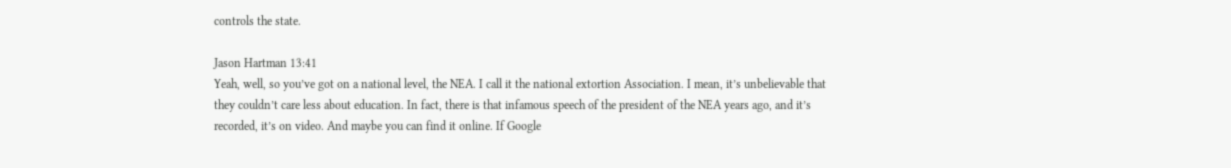controls the state.

Jason Hartman 13:41
Yeah, well, so you’ve got on a national level, the NEA. I call it the national extortion Association. I mean, it’s unbelievable that they couldn’t care less about education. In fact, there is that infamous speech of the president of the NEA years ago, and it’s recorded, it’s on video. And maybe you can find it online. If Google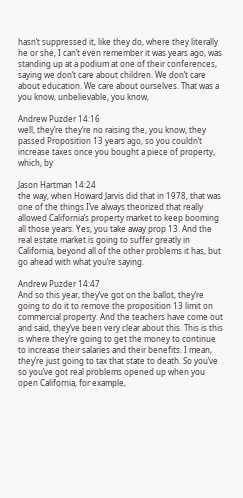hasn’t suppressed it, like they do, where they literally he or she, I can’t even remember it was years ago, was standing up at a podium at one of their conferences, saying we don’t care about children. We don’t care about education. We care about ourselves. That was a you know, unbelievable, you know,

Andrew Puzder 14:16
well, they’re they’re no raising the, you know, they passed Proposition 13 years ago, so you couldn’t increase taxes once you bought a piece of property, which, by

Jason Hartman 14:24
the way, when Howard Jarvis did that in 1978, that was one of the things I’ve always theorized that really allowed California’s property market to keep booming all those years. Yes, you take away prop 13. And the real estate market is going to suffer greatly in California, beyond all of the other problems it has, but go ahead with what you’re saying.

Andrew Puzder 14:47
And so this year, they’ve got on the ballot, they’re going to do it to remove the proposition 13 limit on commercial property. And the teachers have come out and said, they’ve been very clear about this. This is this is where they’re going to get the money to continue to increase their salaries and their benefits. I mean, they’re just going to tax that state to death. So you’ve so you’ve got real problems opened up when you open California, for example,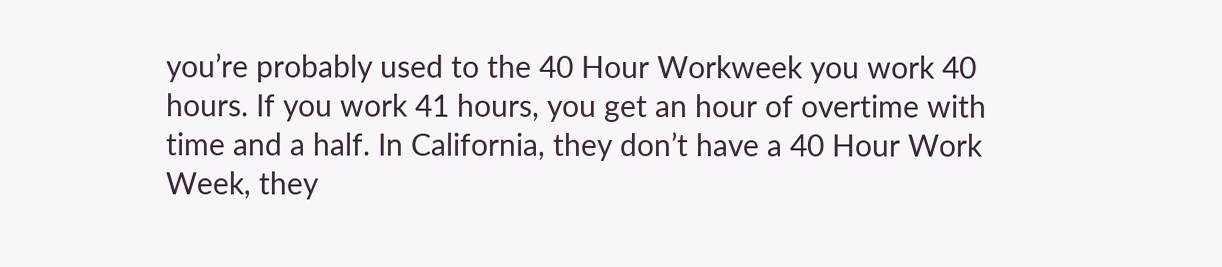you’re probably used to the 40 Hour Workweek you work 40 hours. If you work 41 hours, you get an hour of overtime with time and a half. In California, they don’t have a 40 Hour Work Week, they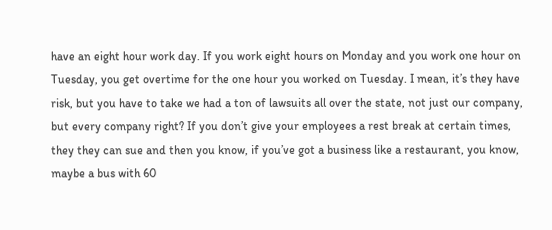have an eight hour work day. If you work eight hours on Monday and you work one hour on Tuesday, you get overtime for the one hour you worked on Tuesday. I mean, it’s they have risk, but you have to take we had a ton of lawsuits all over the state, not just our company, but every company right? If you don’t give your employees a rest break at certain times, they they can sue and then you know, if you’ve got a business like a restaurant, you know, maybe a bus with 60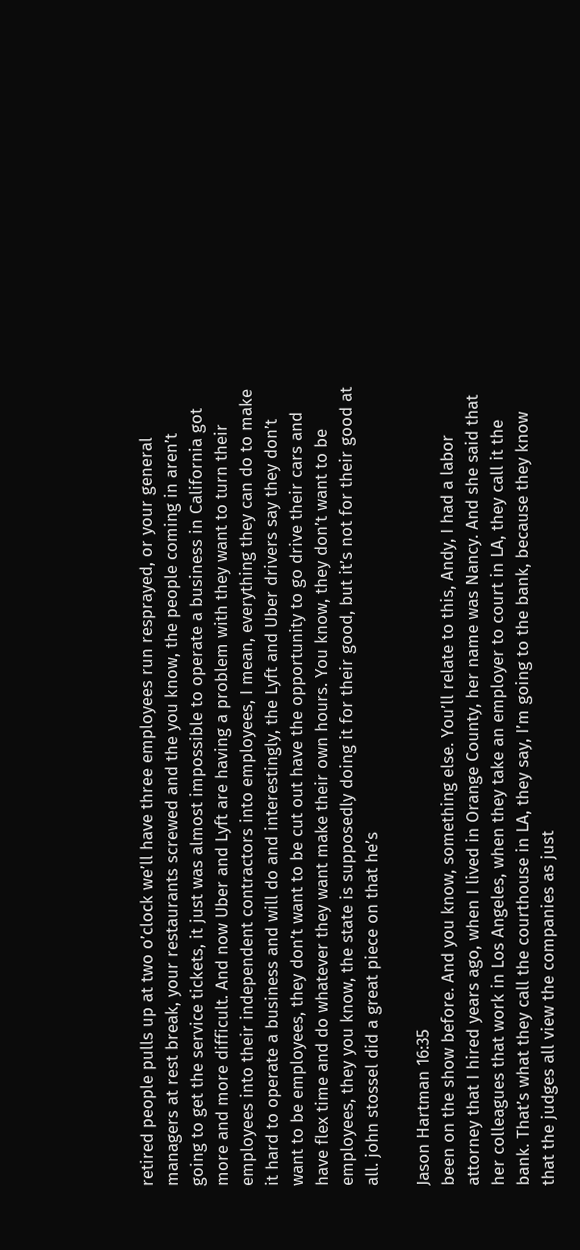retired people pulls up at two o’clock we’ll have three employees run resprayed, or your general managers at rest break, your restaurants screwed and the you know, the people coming in aren’t going to get the service tickets, it just was almost impossible to operate a business in California got more and more difficult. And now Uber and Lyft are having a problem with they want to turn their employees into their independent contractors into employees, I mean, everything they can do to make it hard to operate a business and will do and interestingly, the Lyft and Uber drivers say they don’t want to be employees, they don’t want to be cut out have the opportunity to go drive their cars and have flex time and do whatever they want make their own hours. You know, they don’t want to be employees, they you know, the state is supposedly doing it for their good, but it’s not for their good at all. john stossel did a great piece on that he’s

Jason Hartman 16:35
been on the show before. And you know, something else. You’ll relate to this, Andy, I had a labor attorney that I hired years ago, when I lived in Orange County, her name was Nancy. And she said that her colleagues that work in Los Angeles, when they take an employer to court in LA, they call it the bank. That’s what they call the courthouse in LA, they say, I’m going to the bank, because they know that the judges all view the companies as just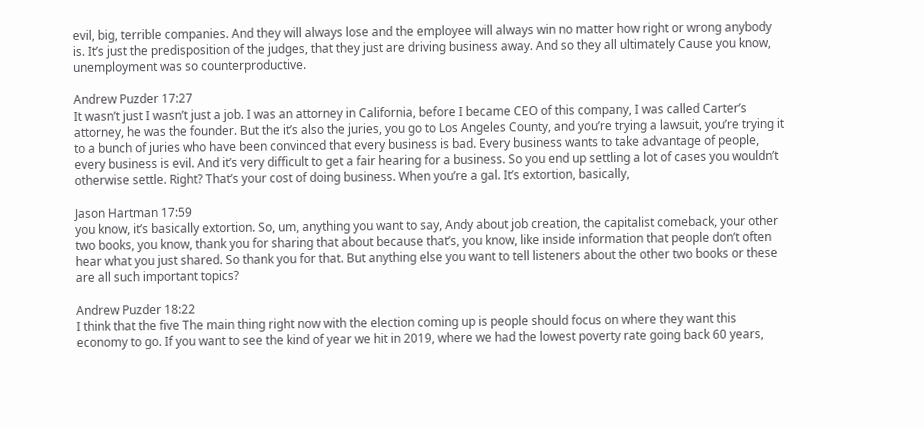evil, big, terrible companies. And they will always lose and the employee will always win no matter how right or wrong anybody is. It’s just the predisposition of the judges, that they just are driving business away. And so they all ultimately Cause you know, unemployment was so counterproductive.

Andrew Puzder 17:27
It wasn’t just I wasn’t just a job. I was an attorney in California, before I became CEO of this company, I was called Carter’s attorney, he was the founder. But the it’s also the juries, you go to Los Angeles County, and you’re trying a lawsuit, you’re trying it to a bunch of juries who have been convinced that every business is bad. Every business wants to take advantage of people, every business is evil. And it’s very difficult to get a fair hearing for a business. So you end up settling a lot of cases you wouldn’t otherwise settle. Right? That’s your cost of doing business. When you’re a gal. It’s extortion, basically,

Jason Hartman 17:59
you know, it’s basically extortion. So, um, anything you want to say, Andy about job creation, the capitalist comeback, your other two books, you know, thank you for sharing that about because that’s, you know, like inside information that people don’t often hear what you just shared. So thank you for that. But anything else you want to tell listeners about the other two books or these are all such important topics?

Andrew Puzder 18:22
I think that the five The main thing right now with the election coming up is people should focus on where they want this economy to go. If you want to see the kind of year we hit in 2019, where we had the lowest poverty rate going back 60 years,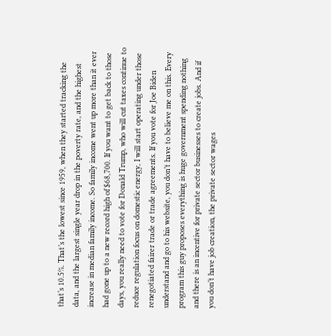that’s 10.5%. That’s the lowest since 1959, when they started tracking the data, and the largest single year drop in the poverty rate, and the highest increase in median family income. So family income went up more than it ever had gone up to a new record high of $68,700. If you want to get back to those days, you really need to vote for Donald Trump, who will cut taxes continue to reduce regulation focus on domestic energy, I will start operating under those renegotiated fairer trade or trade agreements. If you vote for Joe Biden understand and go to his website, you don’t have to believe me on this. Every program this guy proposes everything is huge government spending nothing and there is an incentive for private sector businesses to create jobs. And if you don’t have job creation, the private sector wages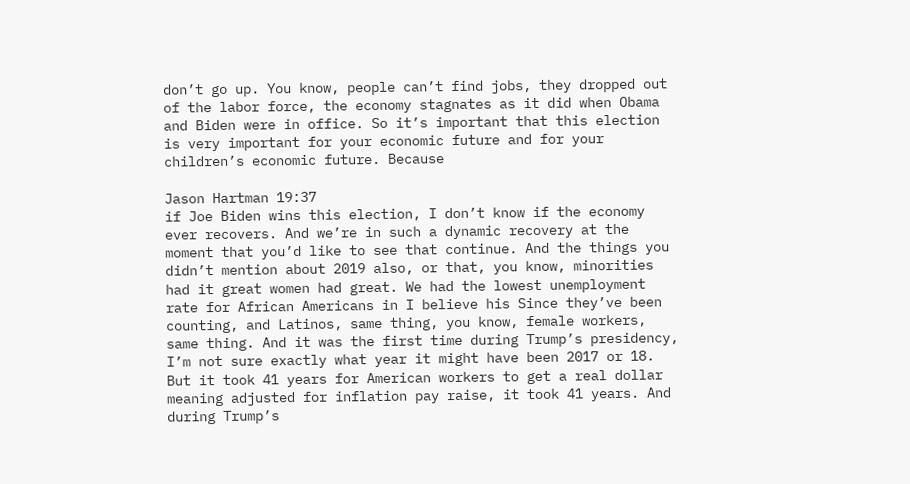don’t go up. You know, people can’t find jobs, they dropped out of the labor force, the economy stagnates as it did when Obama and Biden were in office. So it’s important that this election is very important for your economic future and for your children’s economic future. Because

Jason Hartman 19:37
if Joe Biden wins this election, I don’t know if the economy ever recovers. And we’re in such a dynamic recovery at the moment that you’d like to see that continue. And the things you didn’t mention about 2019 also, or that, you know, minorities had it great women had great. We had the lowest unemployment rate for African Americans in I believe his Since they’ve been counting, and Latinos, same thing, you know, female workers, same thing. And it was the first time during Trump’s presidency, I’m not sure exactly what year it might have been 2017 or 18. But it took 41 years for American workers to get a real dollar meaning adjusted for inflation pay raise, it took 41 years. And during Trump’s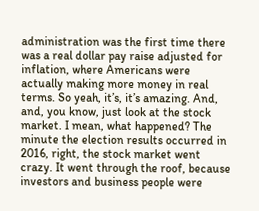administration was the first time there was a real dollar pay raise adjusted for inflation, where Americans were actually making more money in real terms. So yeah, it’s, it’s amazing. And, and, you know, just look at the stock market. I mean, what happened? The minute the election results occurred in 2016, right, the stock market went crazy. It went through the roof, because investors and business people were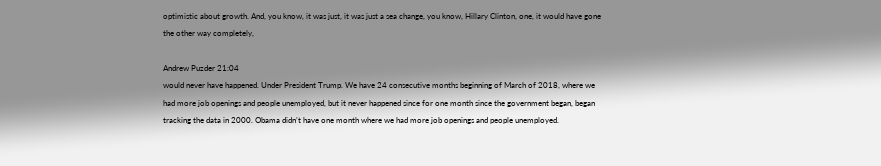optimistic about growth. And, you know, it was just, it was just a sea change, you know, Hillary Clinton, one, it would have gone the other way completely,

Andrew Puzder 21:04
would never have happened. Under President Trump. We have 24 consecutive months beginning of March of 2018, where we had more job openings and people unemployed, but it never happened since for one month since the government began, began tracking the data in 2000. Obama didn’t have one month where we had more job openings and people unemployed.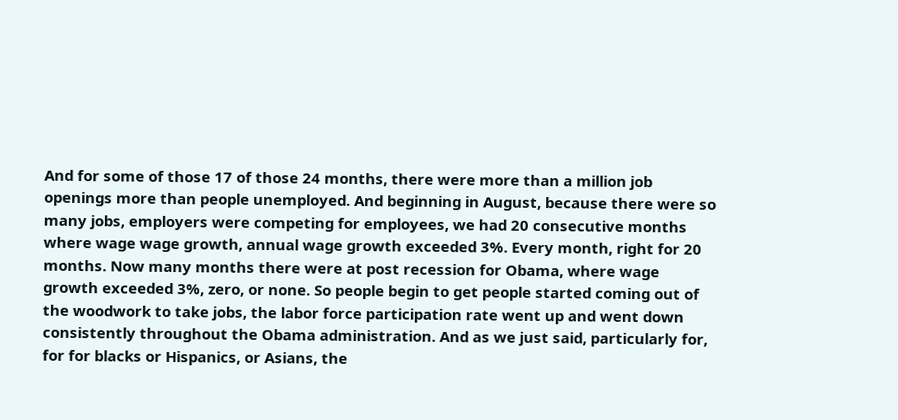And for some of those 17 of those 24 months, there were more than a million job openings more than people unemployed. And beginning in August, because there were so many jobs, employers were competing for employees, we had 20 consecutive months where wage wage growth, annual wage growth exceeded 3%. Every month, right for 20 months. Now many months there were at post recession for Obama, where wage growth exceeded 3%, zero, or none. So people begin to get people started coming out of the woodwork to take jobs, the labor force participation rate went up and went down consistently throughout the Obama administration. And as we just said, particularly for, for for blacks or Hispanics, or Asians, the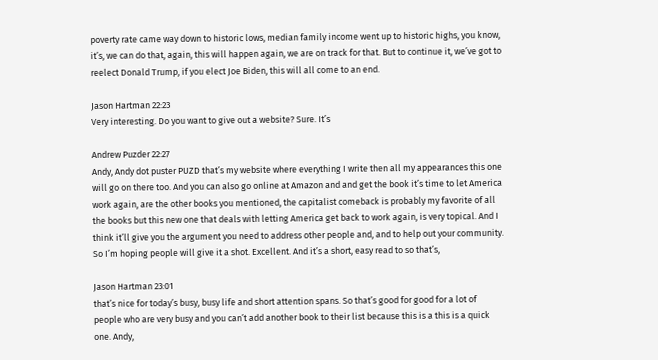poverty rate came way down to historic lows, median family income went up to historic highs, you know, it’s, we can do that, again, this will happen again, we are on track for that. But to continue it, we’ve got to reelect Donald Trump, if you elect Joe Biden, this will all come to an end.

Jason Hartman 22:23
Very interesting. Do you want to give out a website? Sure. It’s

Andrew Puzder 22:27
Andy, Andy dot puster PUZD that’s my website where everything I write then all my appearances this one will go on there too. And you can also go online at Amazon and and get the book it’s time to let America work again, are the other books you mentioned, the capitalist comeback is probably my favorite of all the books but this new one that deals with letting America get back to work again, is very topical. And I think it’ll give you the argument you need to address other people and, and to help out your community. So I’m hoping people will give it a shot. Excellent. And it’s a short, easy read to so that’s,

Jason Hartman 23:01
that’s nice for today’s busy, busy life and short attention spans. So that’s good for good for a lot of people who are very busy and you can’t add another book to their list because this is a this is a quick one. Andy,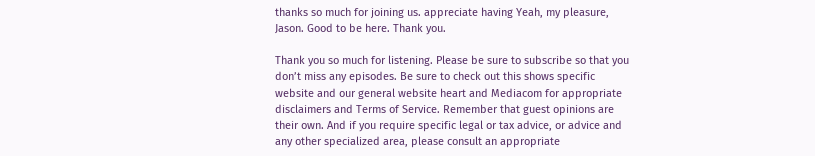thanks so much for joining us. appreciate having Yeah, my pleasure, Jason. Good to be here. Thank you.

Thank you so much for listening. Please be sure to subscribe so that you don’t miss any episodes. Be sure to check out this shows specific website and our general website heart and Mediacom for appropriate disclaimers and Terms of Service. Remember that guest opinions are their own. And if you require specific legal or tax advice, or advice and any other specialized area, please consult an appropriate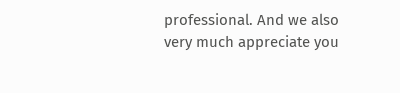professional. And we also very much appreciate you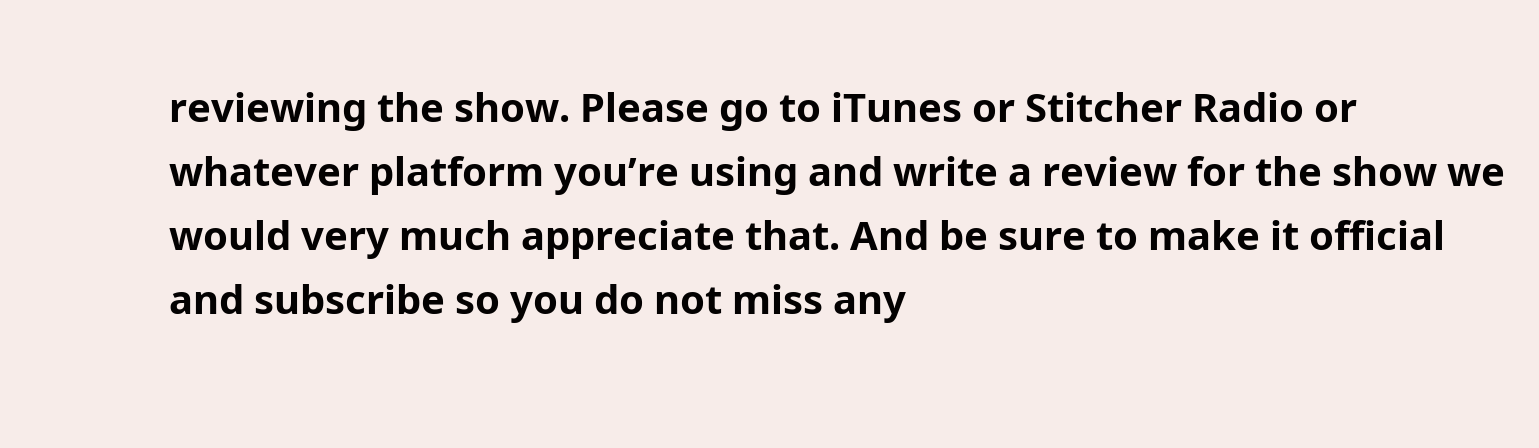reviewing the show. Please go to iTunes or Stitcher Radio or whatever platform you’re using and write a review for the show we would very much appreciate that. And be sure to make it official and subscribe so you do not miss any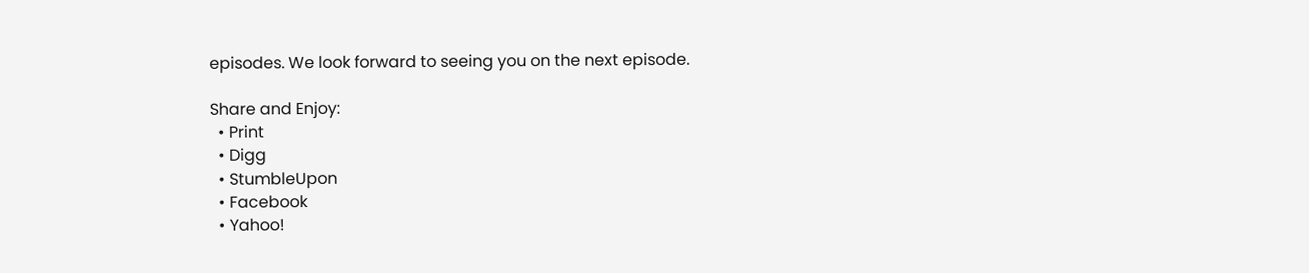episodes. We look forward to seeing you on the next episode.

Share and Enjoy:
  • Print
  • Digg
  • StumbleUpon
  • Facebook
  • Yahoo!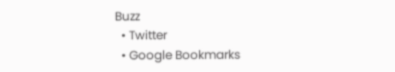Buzz
  • Twitter
  • Google Bookmarks